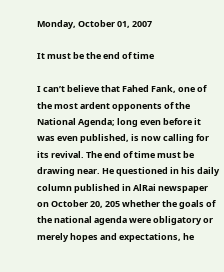Monday, October 01, 2007

It must be the end of time

I can’t believe that Fahed Fank, one of the most ardent opponents of the National Agenda; long even before it was even published, is now calling for its revival. The end of time must be drawing near. He questioned in his daily column published in AlRai newspaper on October 20, 205 whether the goals of the national agenda were obligatory or merely hopes and expectations, he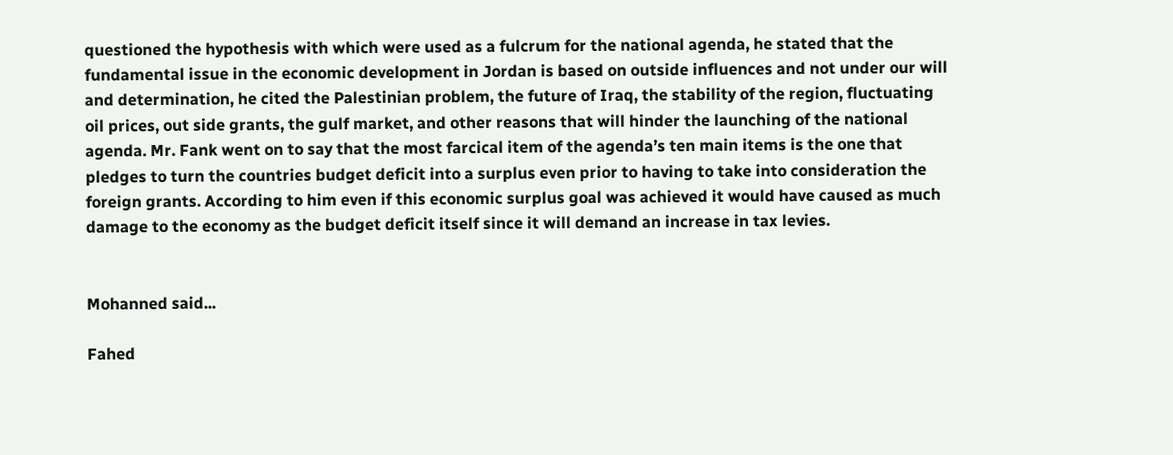questioned the hypothesis with which were used as a fulcrum for the national agenda, he stated that the fundamental issue in the economic development in Jordan is based on outside influences and not under our will and determination, he cited the Palestinian problem, the future of Iraq, the stability of the region, fluctuating oil prices, out side grants, the gulf market, and other reasons that will hinder the launching of the national agenda. Mr. Fank went on to say that the most farcical item of the agenda’s ten main items is the one that pledges to turn the countries budget deficit into a surplus even prior to having to take into consideration the foreign grants. According to him even if this economic surplus goal was achieved it would have caused as much damage to the economy as the budget deficit itself since it will demand an increase in tax levies.


Mohanned said...

Fahed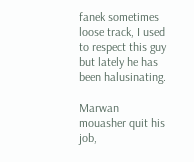fanek sometimes loose track, I used to respect this guy but lately he has been halusinating.

Marwan mouasher quit his job,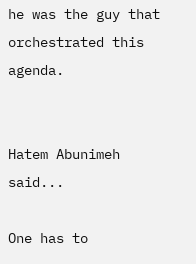he was the guy that orchestrated this agenda.


Hatem Abunimeh said...

One has to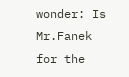wonder: Is Mr.Fanek for the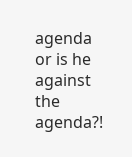agenda or is he against the agenda?!